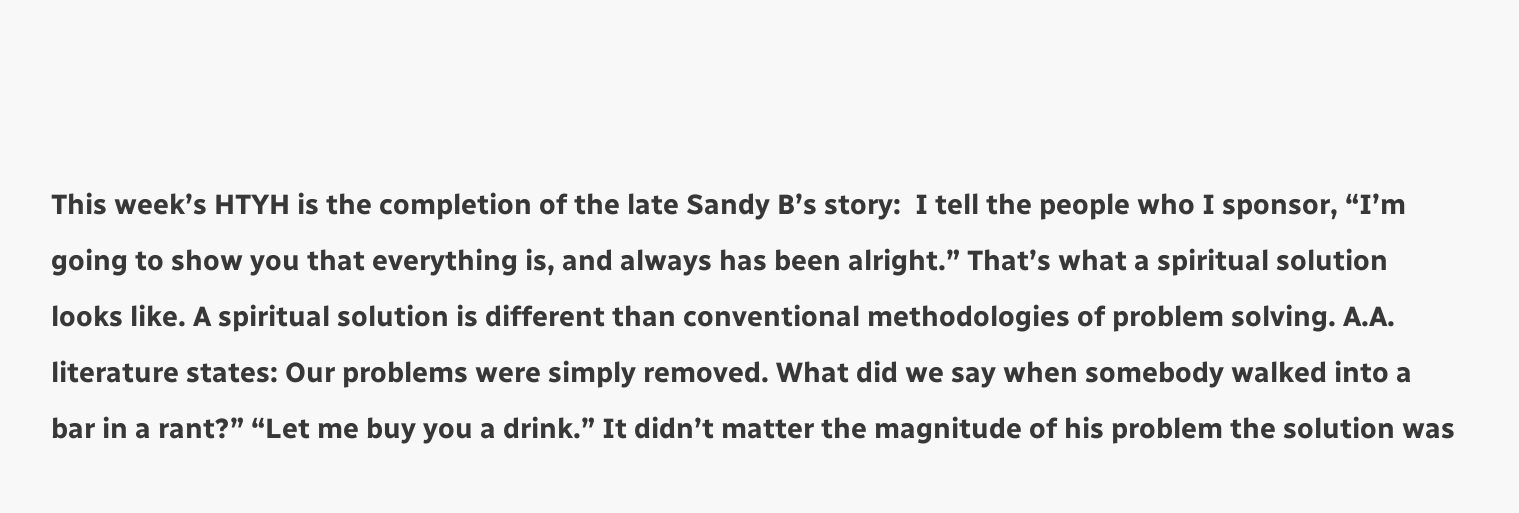This week’s HTYH is the completion of the late Sandy B’s story:  I tell the people who I sponsor, “I’m going to show you that everything is, and always has been alright.” That’s what a spiritual solution looks like. A spiritual solution is different than conventional methodologies of problem solving. A.A. literature states: Our problems were simply removed. What did we say when somebody walked into a bar in a rant?” “Let me buy you a drink.” It didn’t matter the magnitude of his problem the solution was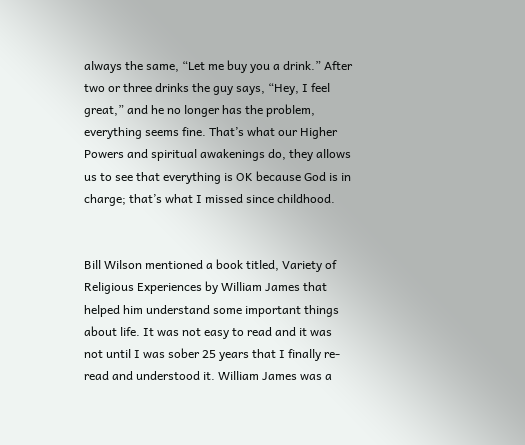always the same, “Let me buy you a drink.” After two or three drinks the guy says, “Hey, I feel great,” and he no longer has the problem, everything seems fine. That’s what our Higher Powers and spiritual awakenings do, they allows us to see that everything is OK because God is in charge; that’s what I missed since childhood.


Bill Wilson mentioned a book titled, Variety of Religious Experiences by William James that helped him understand some important things about life. It was not easy to read and it was not until I was sober 25 years that I finally re-read and understood it. William James was a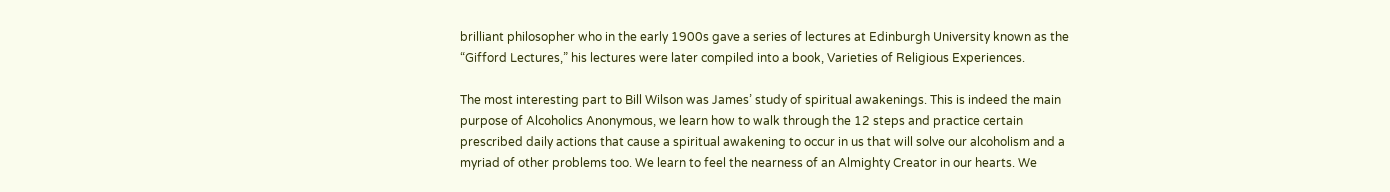brilliant philosopher who in the early 1900s gave a series of lectures at Edinburgh University known as the “Gifford Lectures,” his lectures were later compiled into a book, Varieties of Religious Experiences.

The most interesting part to Bill Wilson was James’ study of spiritual awakenings. This is indeed the main purpose of Alcoholics Anonymous, we learn how to walk through the 12 steps and practice certain prescribed daily actions that cause a spiritual awakening to occur in us that will solve our alcoholism and a myriad of other problems too. We learn to feel the nearness of an Almighty Creator in our hearts. We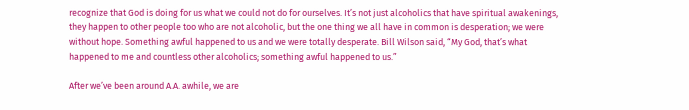recognize that God is doing for us what we could not do for ourselves. It’s not just alcoholics that have spiritual awakenings, they happen to other people too who are not alcoholic, but the one thing we all have in common is desperation; we were without hope. Something awful happened to us and we were totally desperate. Bill Wilson said, “My God, that’s what happened to me and countless other alcoholics; something awful happened to us.”

After we’ve been around A.A. awhile, we are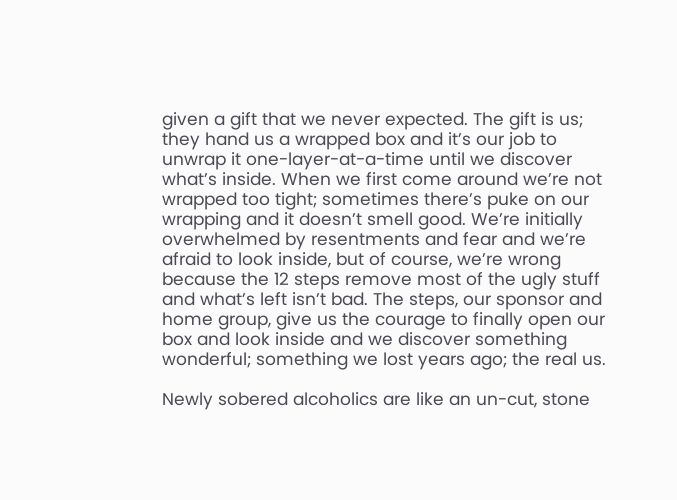given a gift that we never expected. The gift is us; they hand us a wrapped box and it’s our job to unwrap it one-layer-at-a-time until we discover what’s inside. When we first come around we’re not wrapped too tight; sometimes there’s puke on our wrapping and it doesn’t smell good. We’re initially overwhelmed by resentments and fear and we’re afraid to look inside, but of course, we’re wrong because the 12 steps remove most of the ugly stuff and what’s left isn’t bad. The steps, our sponsor and home group, give us the courage to finally open our box and look inside and we discover something wonderful; something we lost years ago; the real us.

Newly sobered alcoholics are like an un-cut, stone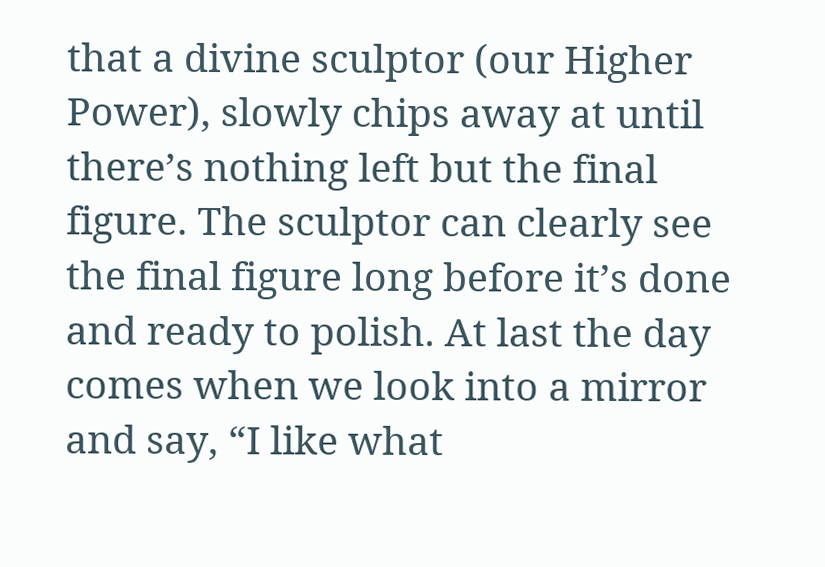that a divine sculptor (our Higher Power), slowly chips away at until there’s nothing left but the final figure. The sculptor can clearly see the final figure long before it’s done and ready to polish. At last the day comes when we look into a mirror and say, “I like what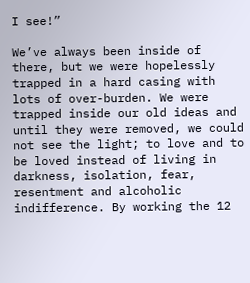I see!”

We’ve always been inside of there, but we were hopelessly trapped in a hard casing with lots of over-burden. We were trapped inside our old ideas and until they were removed, we could not see the light; to love and to be loved instead of living in darkness, isolation, fear, resentment and alcoholic indifference. By working the 12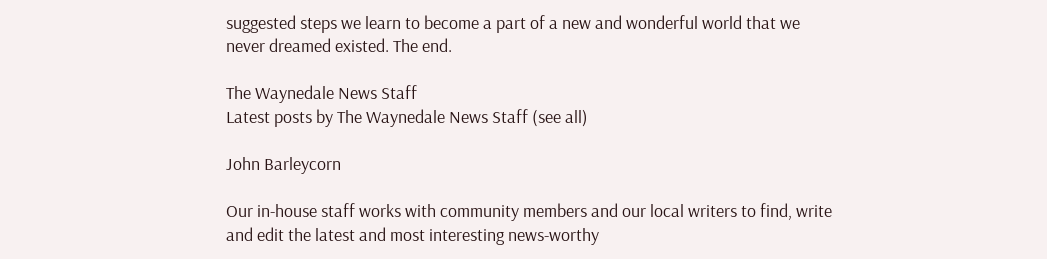suggested steps we learn to become a part of a new and wonderful world that we never dreamed existed. The end.

The Waynedale News Staff
Latest posts by The Waynedale News Staff (see all)

John Barleycorn

Our in-house staff works with community members and our local writers to find, write and edit the latest and most interesting news-worthy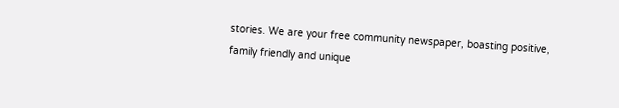stories. We are your free community newspaper, boasting positive, family friendly and unique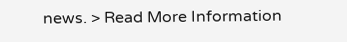news. > Read More Information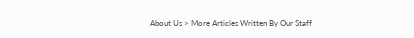About Us > More Articles Written By Our Staff